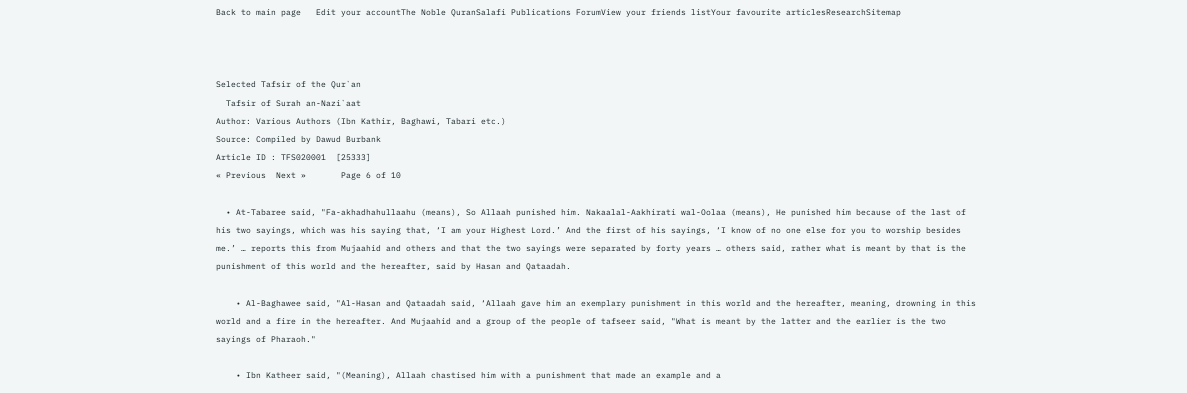Back to main page   Edit your accountThe Noble QuranSalafi Publications ForumView your friends listYour favourite articlesResearchSitemap



Selected Tafsir of the Qur`an
  Tafsir of Surah an-Nazi`aat
Author: Various Authors (Ibn Kathir, Baghawi, Tabari etc.)
Source: Compiled by Dawud Burbank
Article ID : TFS020001  [25333]
« Previous  Next »       Page 6 of 10

  • At-Tabaree said, "Fa-akhadhahullaahu (means), So Allaah punished him. Nakaalal-Aakhirati wal-Oolaa (means), He punished him because of the last of his two sayings, which was his saying that, ‘I am your Highest Lord.’ And the first of his sayings, ‘I know of no one else for you to worship besides me.’ … reports this from Mujaahid and others and that the two sayings were separated by forty years … others said, rather what is meant by that is the punishment of this world and the hereafter, said by Hasan and Qataadah.

    • Al-Baghawee said, "Al-Hasan and Qataadah said, ‘Allaah gave him an exemplary punishment in this world and the hereafter, meaning, drowning in this world and a fire in the hereafter. And Mujaahid and a group of the people of tafseer said, "What is meant by the latter and the earlier is the two sayings of Pharaoh."

    • Ibn Katheer said, "(Meaning), Allaah chastised him with a punishment that made an example and a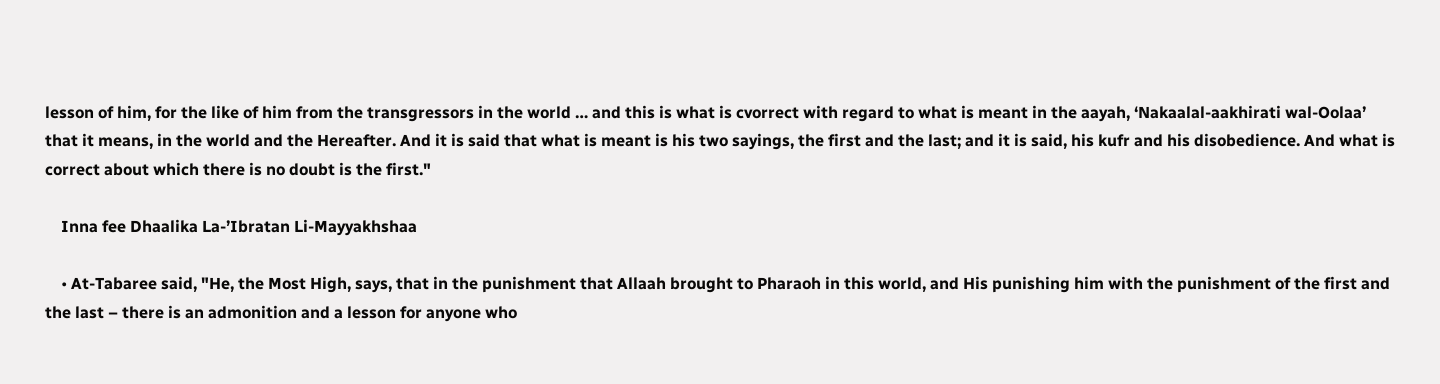lesson of him, for the like of him from the transgressors in the world … and this is what is cvorrect with regard to what is meant in the aayah, ‘Nakaalal-aakhirati wal-Oolaa’ that it means, in the world and the Hereafter. And it is said that what is meant is his two sayings, the first and the last; and it is said, his kufr and his disobedience. And what is correct about which there is no doubt is the first."

    Inna fee Dhaalika La-’Ibratan Li-Mayyakhshaa

    • At-Tabaree said, "He, the Most High, says, that in the punishment that Allaah brought to Pharaoh in this world, and His punishing him with the punishment of the first and the last – there is an admonition and a lesson for anyone who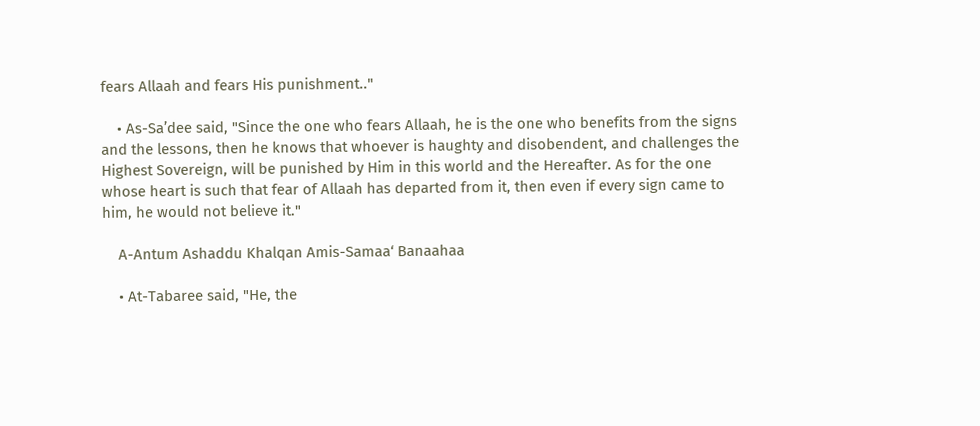fears Allaah and fears His punishment.."

    • As-Sa’dee said, "Since the one who fears Allaah, he is the one who benefits from the signs and the lessons, then he knows that whoever is haughty and disobendent, and challenges the Highest Sovereign, will be punished by Him in this world and the Hereafter. As for the one whose heart is such that fear of Allaah has departed from it, then even if every sign came to him, he would not believe it."

    A-Antum Ashaddu Khalqan Amis-Samaa‘ Banaahaa

    • At-Tabaree said, "He, the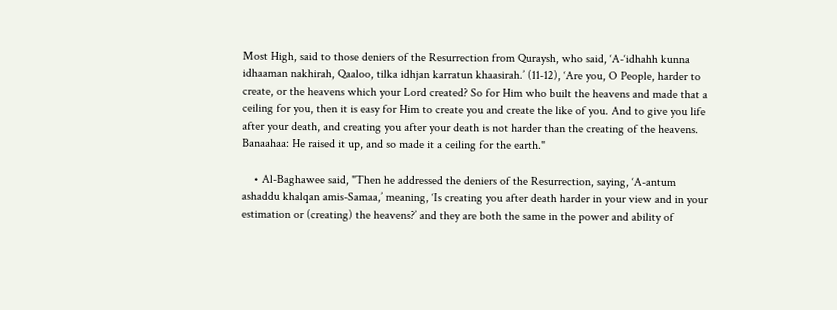Most High, said to those deniers of the Resurrection from Quraysh, who said, ‘A-‘idhahh kunna idhaaman nakhirah, Qaaloo, tilka idhjan karratun khaasirah.’ (11-12), ‘Are you, O People, harder to create, or the heavens which your Lord created? So for Him who built the heavens and made that a ceiling for you, then it is easy for Him to create you and create the like of you. And to give you life after your death, and creating you after your death is not harder than the creating of the heavens. Banaahaa: He raised it up, and so made it a ceiling for the earth."

    • Al-Baghawee said, "Then he addressed the deniers of the Resurrection, saying, ‘A-antum ashaddu khalqan amis-Samaa,’ meaning, ‘Is creating you after death harder in your view and in your estimation or (creating) the heavens?’ and they are both the same in the power and ability of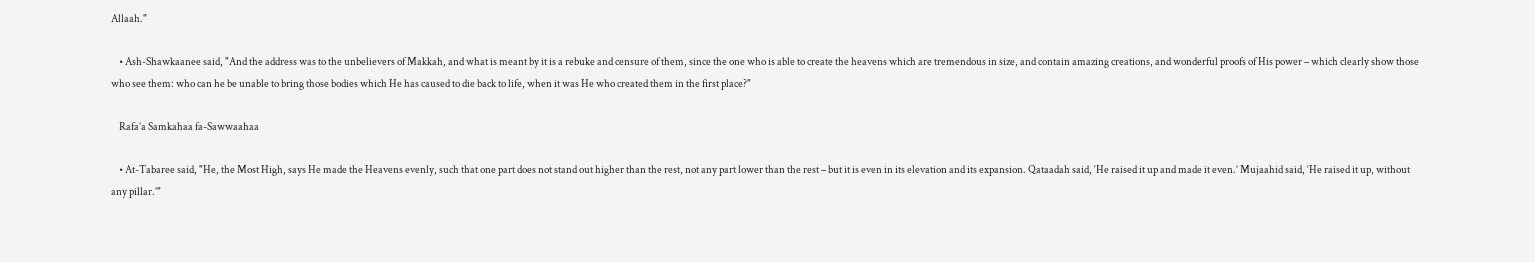Allaah."

    • Ash-Shawkaanee said, "And the address was to the unbelievers of Makkah, and what is meant by it is a rebuke and censure of them, since the one who is able to create the heavens which are tremendous in size, and contain amazing creations, and wonderful proofs of His power – which clearly show those who see them: who can he be unable to bring those bodies which He has caused to die back to life, when it was He who created them in the first place?"

    Rafa’a Samkahaa fa-Sawwaahaa

    • At-Tabaree said, "He, the Most High, says He made the Heavens evenly, such that one part does not stand out higher than the rest, not any part lower than the rest – but it is even in its elevation and its expansion. Qataadah said, ‘He raised it up and made it even.’ Mujaahid said, ‘He raised it up, without any pillar.’"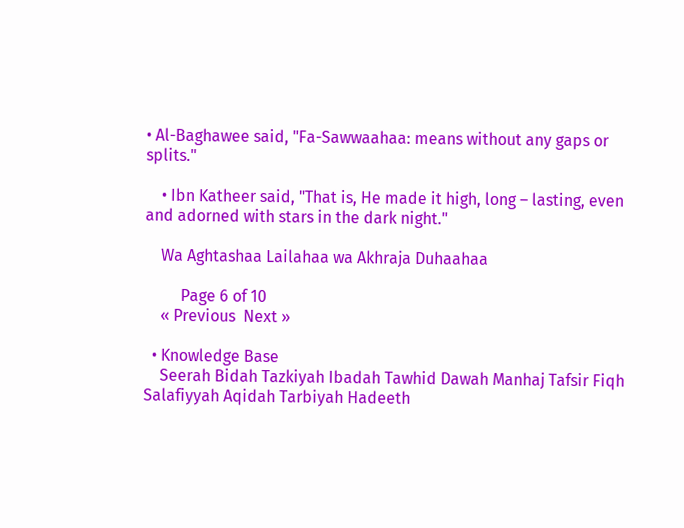• Al-Baghawee said, "Fa-Sawwaahaa: means without any gaps or splits."

    • Ibn Katheer said, "That is, He made it high, long – lasting, even and adorned with stars in the dark night."

    Wa Aghtashaa Lailahaa wa Akhraja Duhaahaa

         Page 6 of 10
    « Previous  Next »

  • Knowledge Base
    Seerah Bidah Tazkiyah Ibadah Tawhid Dawah Manhaj Tafsir Fiqh Salafiyyah Aqidah Tarbiyah Hadeeth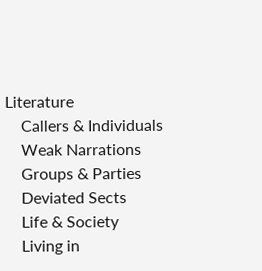Literature
    Callers & Individuals
    Weak Narrations
    Groups & Parties
    Deviated Sects
    Life & Society
    Living in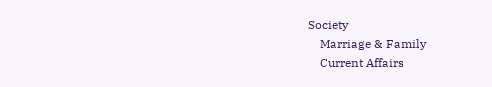Society
    Marriage & Family
    Current Affairs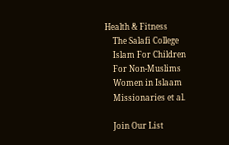Health & Fitness
    The Salafi College
    Islam For Children
    For Non-Muslims
    Women in Islaam
    Missionaries et al.

    Join Our List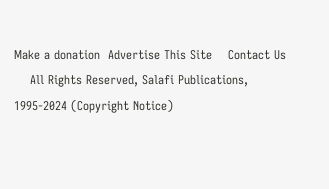Make a donation  Advertise This Site    Contact Us
    All Rights Reserved, Salafi Publications, 1995-2024 (Copyright Notice)